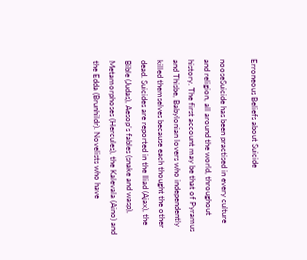Erroneous Beliefs about Suicide

nooseSuicide has been practised in every culture and religion, all around the world, throughout history. The first account may be that of Pyramus and Thisbe, Babylonian lovers who independently killed themselves because each thought the other dead. Suicides are reported in the Iliad (Ajax), the Bible (Judas), Aesop’s fables (snake and wasp), Metamorphoses (Hercules), the Kalevala (Aino) and the Edda (Brunhildr). Novelists who have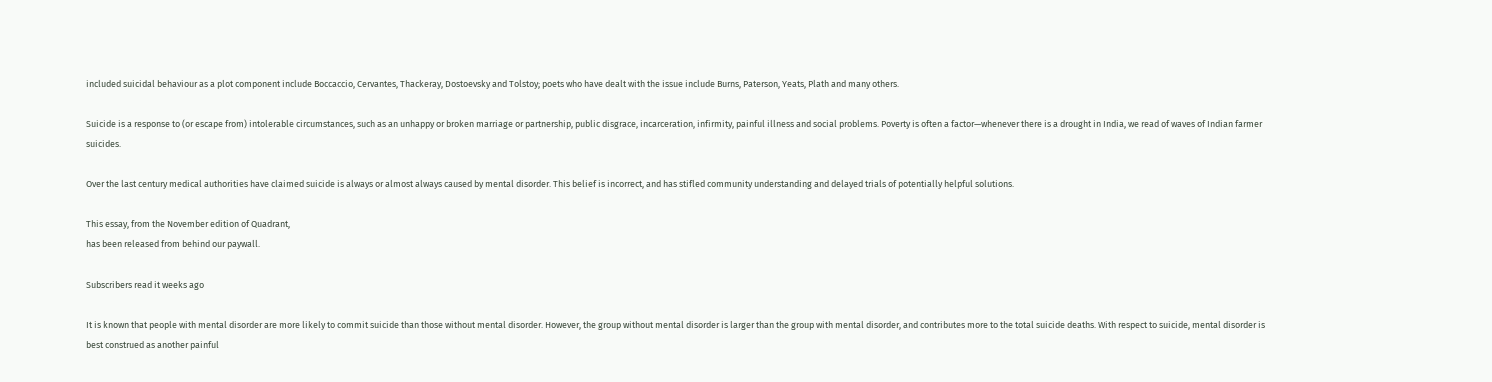included suicidal behaviour as a plot component include Boccaccio, Cervantes, Thackeray, Dostoevsky and Tolstoy; poets who have dealt with the issue include Burns, Paterson, Yeats, Plath and many others.

Suicide is a response to (or escape from) intolerable circumstances, such as an unhappy or broken marriage or partnership, public disgrace, incarceration, infirmity, painful illness and social problems. Poverty is often a factor—whenever there is a drought in India, we read of waves of Indian farmer suicides.

Over the last century medical authorities have claimed suicide is always or almost always caused by mental disorder. This belief is incorrect, and has stifled community understanding and delayed trials of potentially helpful solutions.

This essay, from the November edition of Quadrant,
has been released from behind our paywall.

Subscribers read it weeks ago

It is known that people with mental disorder are more likely to commit suicide than those without mental disorder. However, the group without mental disorder is larger than the group with mental disorder, and contributes more to the total suicide deaths. With respect to suicide, mental disorder is best construed as another painful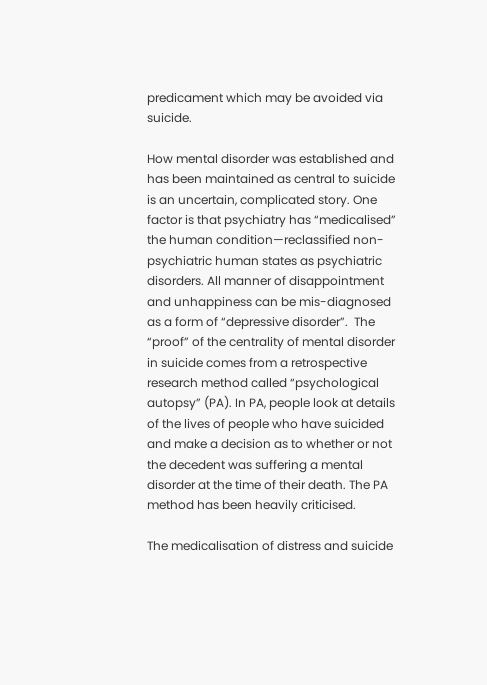predicament which may be avoided via suicide.

How mental disorder was established and has been maintained as central to suicide is an uncertain, complicated story. One factor is that psychiatry has “medicalised” the human condition—reclassified non-psychiatric human states as psychiatric disorders. All manner of disappointment and unhappiness can be mis-diagnosed as a form of “depressive disorder”.  The “proof” of the centrality of mental disorder in suicide comes from a retrospective research method called “psychological autopsy” (PA). In PA, people look at details of the lives of people who have suicided and make a decision as to whether or not the decedent was suffering a mental disorder at the time of their death. The PA method has been heavily criticised.

The medicalisation of distress and suicide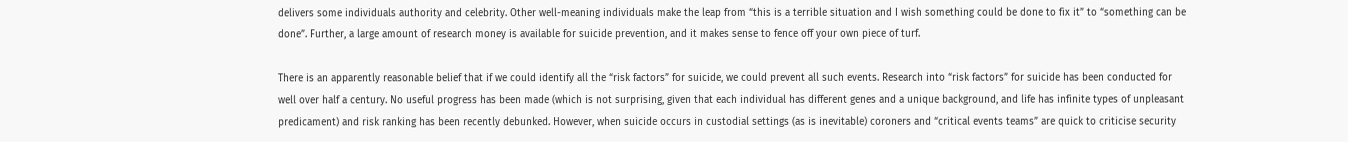delivers some individuals authority and celebrity. Other well-meaning individuals make the leap from “this is a terrible situation and I wish something could be done to fix it” to “something can be done”. Further, a large amount of research money is available for suicide prevention, and it makes sense to fence off your own piece of turf.

There is an apparently reasonable belief that if we could identify all the “risk factors” for suicide, we could prevent all such events. Research into “risk factors” for suicide has been conducted for well over half a century. No useful progress has been made (which is not surprising, given that each individual has different genes and a unique background, and life has infinite types of unpleasant predicament) and risk ranking has been recently debunked. However, when suicide occurs in custodial settings (as is inevitable) coroners and “critical events teams” are quick to criticise security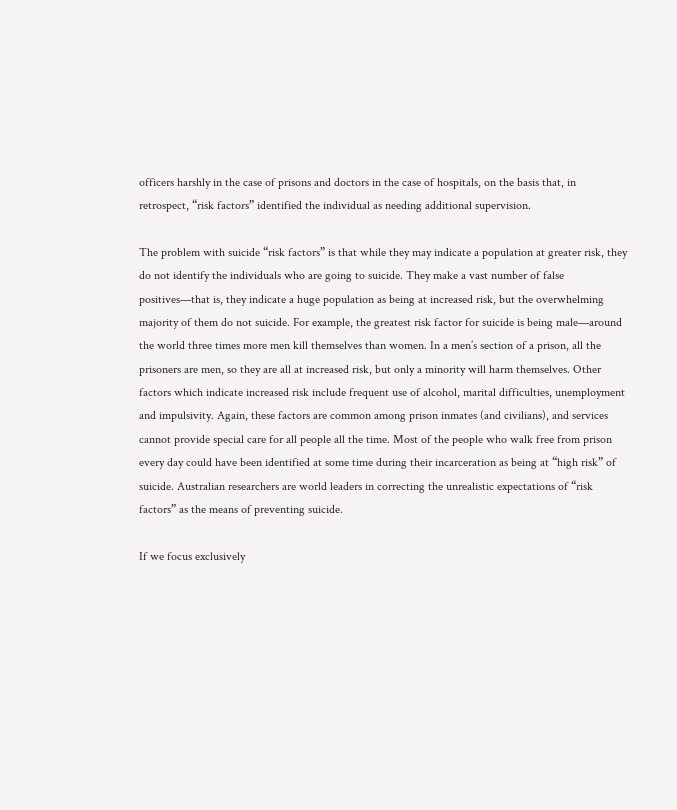officers harshly in the case of prisons and doctors in the case of hospitals, on the basis that, in retrospect, “risk factors” identified the individual as needing additional supervision.

The problem with suicide “risk factors” is that while they may indicate a population at greater risk, they do not identify the individuals who are going to suicide. They make a vast number of false positives—that is, they indicate a huge population as being at increased risk, but the overwhelming majority of them do not suicide. For example, the greatest risk factor for suicide is being male—around the world three times more men kill themselves than women. In a men’s section of a prison, all the prisoners are men, so they are all at increased risk, but only a minority will harm themselves. Other factors which indicate increased risk include frequent use of alcohol, marital difficulties, unemployment and impulsivity. Again, these factors are common among prison inmates (and civilians), and services cannot provide special care for all people all the time. Most of the people who walk free from prison every day could have been identified at some time during their incarceration as being at “high risk” of suicide. Australian researchers are world leaders in correcting the unrealistic expectations of “risk factors” as the means of preventing suicide.

If we focus exclusively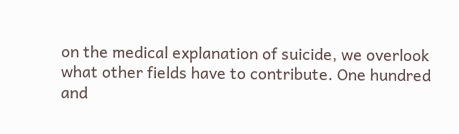on the medical explanation of suicide, we overlook what other fields have to contribute. One hundred and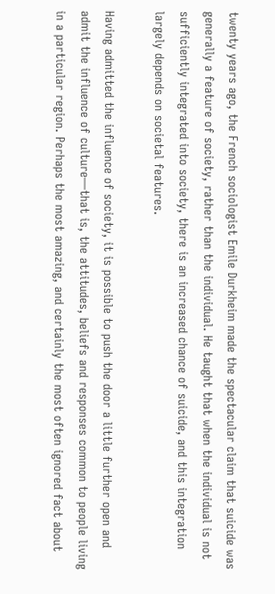twenty years ago, the French sociologist Emile Durkheim made the spectacular claim that suicide was generally a feature of society, rather than the individual. He taught that when the individual is not sufficiently integrated into society, there is an increased chance of suicide, and this integration largely depends on societal features.

Having admitted the influence of society, it is possible to push the door a little further open and admit the influence of culture—that is, the attitudes, beliefs and responses common to people living in a particular region. Perhaps the most amazing, and certainly the most often ignored fact about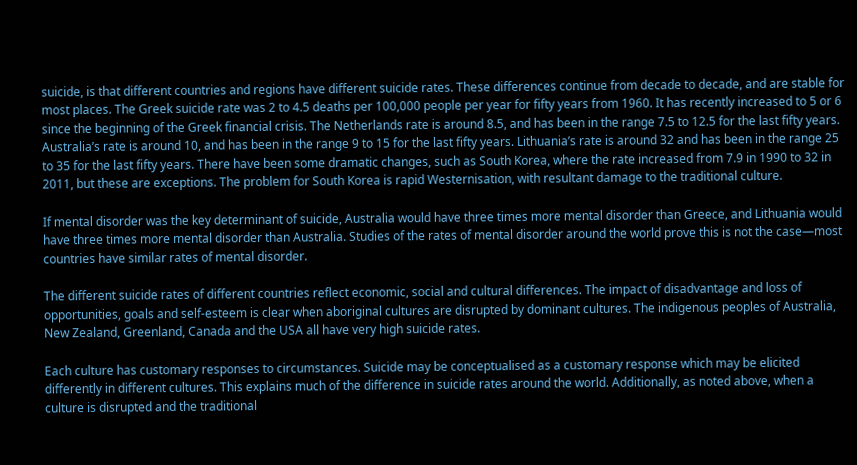suicide, is that different countries and regions have different suicide rates. These differences continue from decade to decade, and are stable for most places. The Greek suicide rate was 2 to 4.5 deaths per 100,000 people per year for fifty years from 1960. It has recently increased to 5 or 6 since the beginning of the Greek financial crisis. The Netherlands rate is around 8.5, and has been in the range 7.5 to 12.5 for the last fifty years. Australia’s rate is around 10, and has been in the range 9 to 15 for the last fifty years. Lithuania’s rate is around 32 and has been in the range 25 to 35 for the last fifty years. There have been some dramatic changes, such as South Korea, where the rate increased from 7.9 in 1990 to 32 in 2011, but these are exceptions. The problem for South Korea is rapid Westernisation, with resultant damage to the traditional culture.

If mental disorder was the key determinant of suicide, Australia would have three times more mental disorder than Greece, and Lithuania would have three times more mental disorder than Australia. Studies of the rates of mental disorder around the world prove this is not the case—most countries have similar rates of mental disorder.

The different suicide rates of different countries reflect economic, social and cultural differences. The impact of disadvantage and loss of opportunities, goals and self-esteem is clear when aboriginal cultures are disrupted by dominant cultures. The indigenous peoples of Australia, New Zealand, Greenland, Canada and the USA all have very high suicide rates.

Each culture has customary responses to circumstances. Suicide may be conceptualised as a customary response which may be elicited differently in different cultures. This explains much of the difference in suicide rates around the world. Additionally, as noted above, when a culture is disrupted and the traditional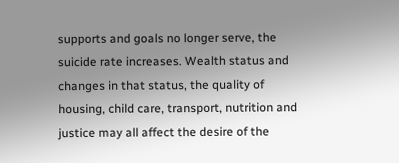supports and goals no longer serve, the suicide rate increases. Wealth status and changes in that status, the quality of housing, child care, transport, nutrition and justice may all affect the desire of the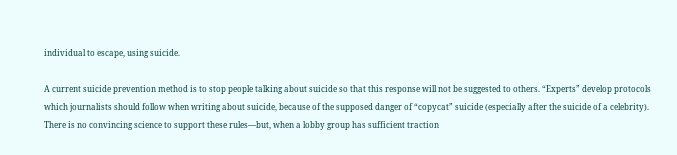individual to escape, using suicide.

A current suicide prevention method is to stop people talking about suicide so that this response will not be suggested to others. “Experts” develop protocols which journalists should follow when writing about suicide, because of the supposed danger of “copycat” suicide (especially after the suicide of a celebrity). There is no convincing science to support these rules—but, when a lobby group has sufficient traction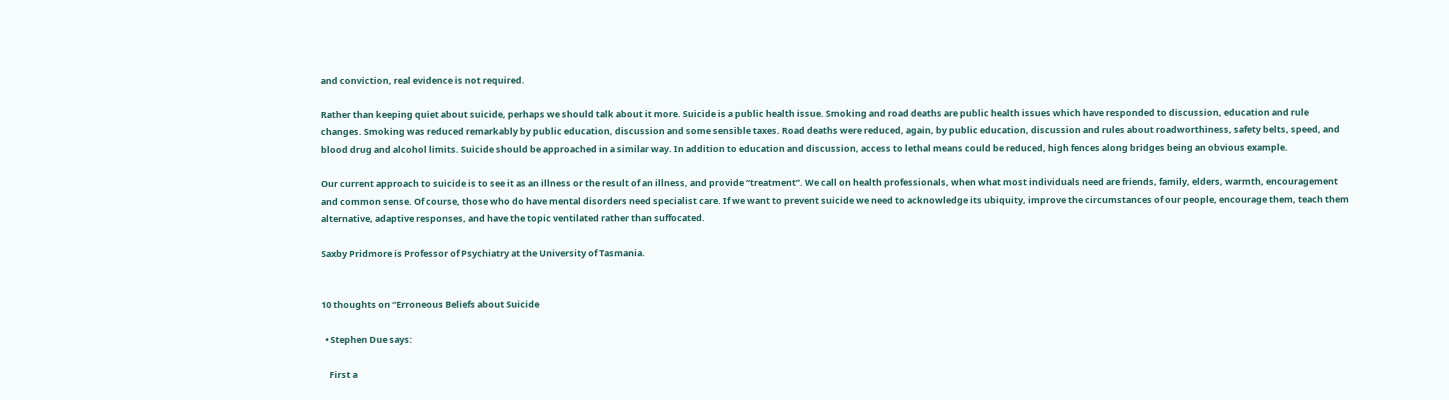and conviction, real evidence is not required.

Rather than keeping quiet about suicide, perhaps we should talk about it more. Suicide is a public health issue. Smoking and road deaths are public health issues which have responded to discussion, education and rule changes. Smoking was reduced remarkably by public education, discussion and some sensible taxes. Road deaths were reduced, again, by public education, discussion and rules about roadworthiness, safety belts, speed, and blood drug and alcohol limits. Suicide should be approached in a similar way. In addition to education and discussion, access to lethal means could be reduced, high fences along bridges being an obvious example.

Our current approach to suicide is to see it as an illness or the result of an illness, and provide “treatment”. We call on health professionals, when what most individuals need are friends, family, elders, warmth, encouragement and common sense. Of course, those who do have mental disorders need specialist care. If we want to prevent suicide we need to acknowledge its ubiquity, improve the circumstances of our people, encourage them, teach them alternative, adaptive responses, and have the topic ventilated rather than suffocated.

Saxby Pridmore is Professor of Psychiatry at the University of Tasmania.


10 thoughts on “Erroneous Beliefs about Suicide

  • Stephen Due says:

    First a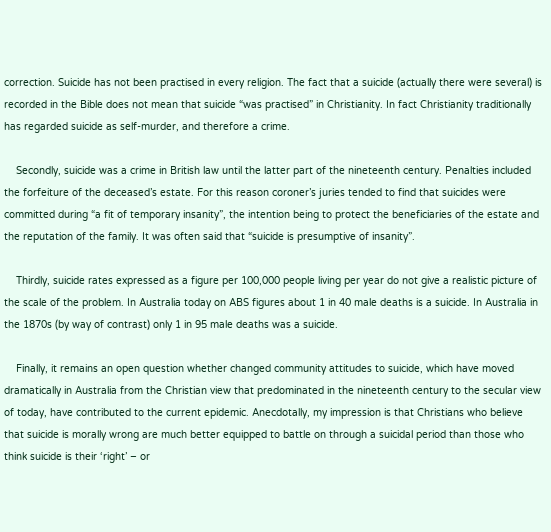correction. Suicide has not been practised in every religion. The fact that a suicide (actually there were several) is recorded in the Bible does not mean that suicide “was practised” in Christianity. In fact Christianity traditionally has regarded suicide as self-murder, and therefore a crime.

    Secondly, suicide was a crime in British law until the latter part of the nineteenth century. Penalties included the forfeiture of the deceased’s estate. For this reason coroner’s juries tended to find that suicides were committed during “a fit of temporary insanity”, the intention being to protect the beneficiaries of the estate and the reputation of the family. It was often said that “suicide is presumptive of insanity”.

    Thirdly, suicide rates expressed as a figure per 100,000 people living per year do not give a realistic picture of the scale of the problem. In Australia today on ABS figures about 1 in 40 male deaths is a suicide. In Australia in the 1870s (by way of contrast) only 1 in 95 male deaths was a suicide.

    Finally, it remains an open question whether changed community attitudes to suicide, which have moved dramatically in Australia from the Christian view that predominated in the nineteenth century to the secular view of today, have contributed to the current epidemic. Anecdotally, my impression is that Christians who believe that suicide is morally wrong are much better equipped to battle on through a suicidal period than those who think suicide is their ‘right’ – or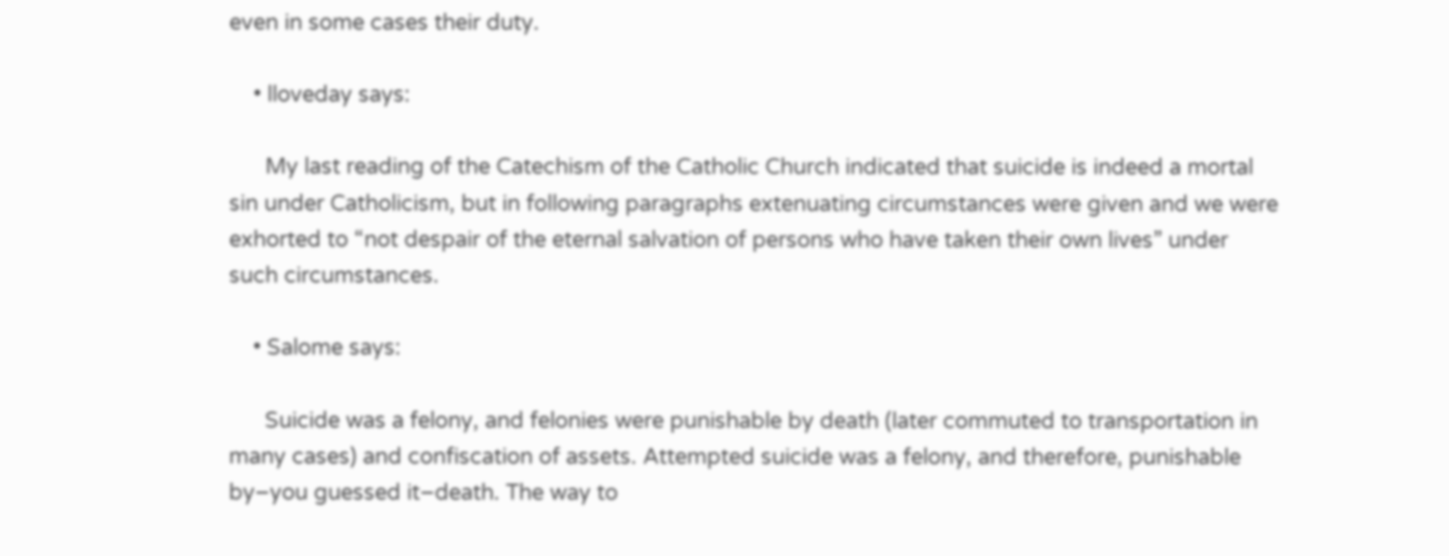even in some cases their duty.

    • lloveday says:

      My last reading of the Catechism of the Catholic Church indicated that suicide is indeed a mortal sin under Catholicism, but in following paragraphs extenuating circumstances were given and we were exhorted to “not despair of the eternal salvation of persons who have taken their own lives” under such circumstances.

    • Salome says:

      Suicide was a felony, and felonies were punishable by death (later commuted to transportation in many cases) and confiscation of assets. Attempted suicide was a felony, and therefore, punishable by–you guessed it–death. The way to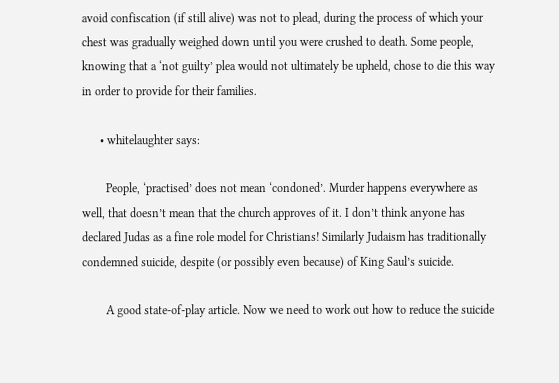avoid confiscation (if still alive) was not to plead, during the process of which your chest was gradually weighed down until you were crushed to death. Some people, knowing that a ‘not guilty’ plea would not ultimately be upheld, chose to die this way in order to provide for their families.

      • whitelaughter says:

        People, ‘practised’ does not mean ‘condoned’. Murder happens everywhere as well, that doesn’t mean that the church approves of it. I don’t think anyone has declared Judas as a fine role model for Christians! Similarly Judaism has traditionally condemned suicide, despite (or possibly even because) of King Saul’s suicide.

        A good state-of-play article. Now we need to work out how to reduce the suicide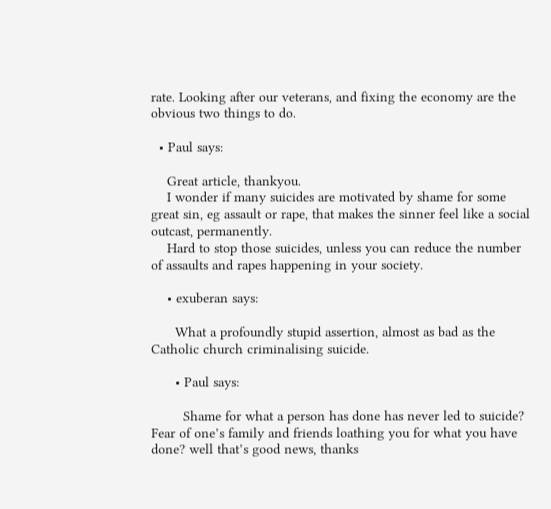rate. Looking after our veterans, and fixing the economy are the obvious two things to do.

  • Paul says:

    Great article, thankyou.
    I wonder if many suicides are motivated by shame for some great sin, eg assault or rape, that makes the sinner feel like a social outcast, permanently.
    Hard to stop those suicides, unless you can reduce the number of assaults and rapes happening in your society.

    • exuberan says:

      What a profoundly stupid assertion, almost as bad as the Catholic church criminalising suicide.

      • Paul says:

        Shame for what a person has done has never led to suicide? Fear of one’s family and friends loathing you for what you have done? well that’s good news, thanks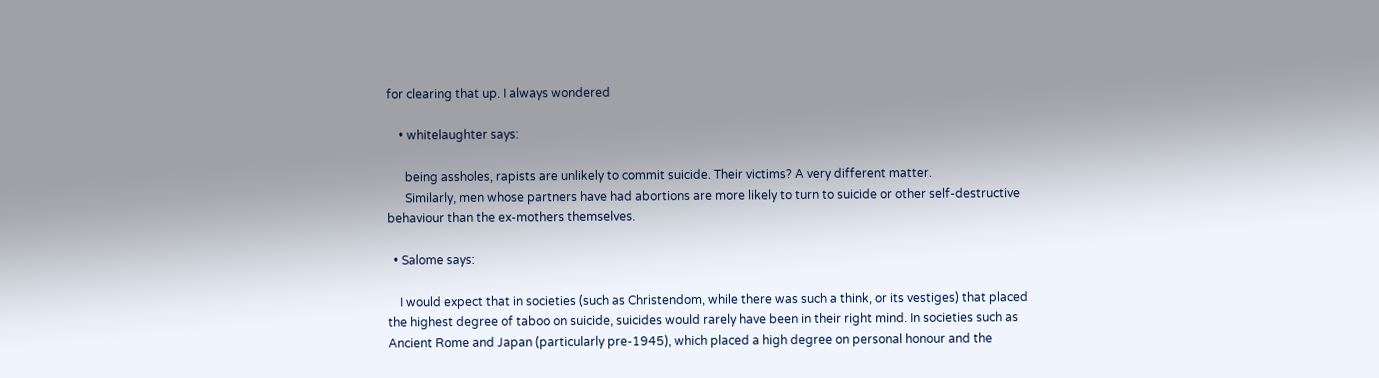for clearing that up. I always wondered

    • whitelaughter says:

      being assholes, rapists are unlikely to commit suicide. Their victims? A very different matter.
      Similarly, men whose partners have had abortions are more likely to turn to suicide or other self-destructive behaviour than the ex-mothers themselves.

  • Salome says:

    I would expect that in societies (such as Christendom, while there was such a think, or its vestiges) that placed the highest degree of taboo on suicide, suicides would rarely have been in their right mind. In societies such as Ancient Rome and Japan (particularly pre-1945), which placed a high degree on personal honour and the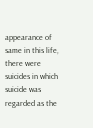appearance of same in this life, there were suicides in which suicide was regarded as the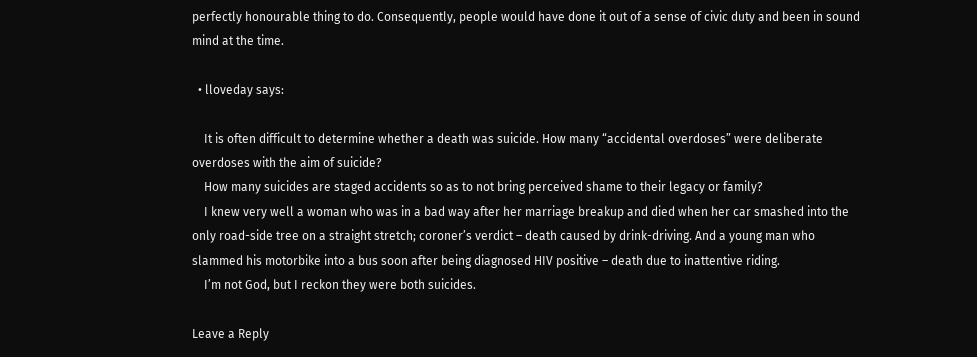perfectly honourable thing to do. Consequently, people would have done it out of a sense of civic duty and been in sound mind at the time.

  • lloveday says:

    It is often difficult to determine whether a death was suicide. How many “accidental overdoses” were deliberate overdoses with the aim of suicide?
    How many suicides are staged accidents so as to not bring perceived shame to their legacy or family?
    I knew very well a woman who was in a bad way after her marriage breakup and died when her car smashed into the only road-side tree on a straight stretch; coroner’s verdict – death caused by drink-driving. And a young man who slammed his motorbike into a bus soon after being diagnosed HIV positive – death due to inattentive riding.
    I’m not God, but I reckon they were both suicides.

Leave a Reply